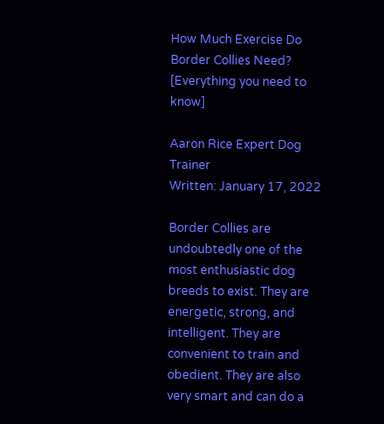How Much Exercise Do Border Collies Need?
[Everything you need to know]

Aaron Rice Expert Dog Trainer
Written: January 17, 2022

Border Collies are undoubtedly one of the most enthusiastic dog breeds to exist. They are energetic, strong, and intelligent. They are convenient to train and obedient. They are also very smart and can do a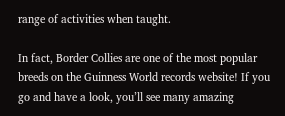range of activities when taught.

In fact, Border Collies are one of the most popular breeds on the Guinness World records website! If you go and have a look, you’ll see many amazing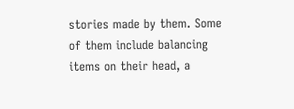stories made by them. Some of them include balancing items on their head, a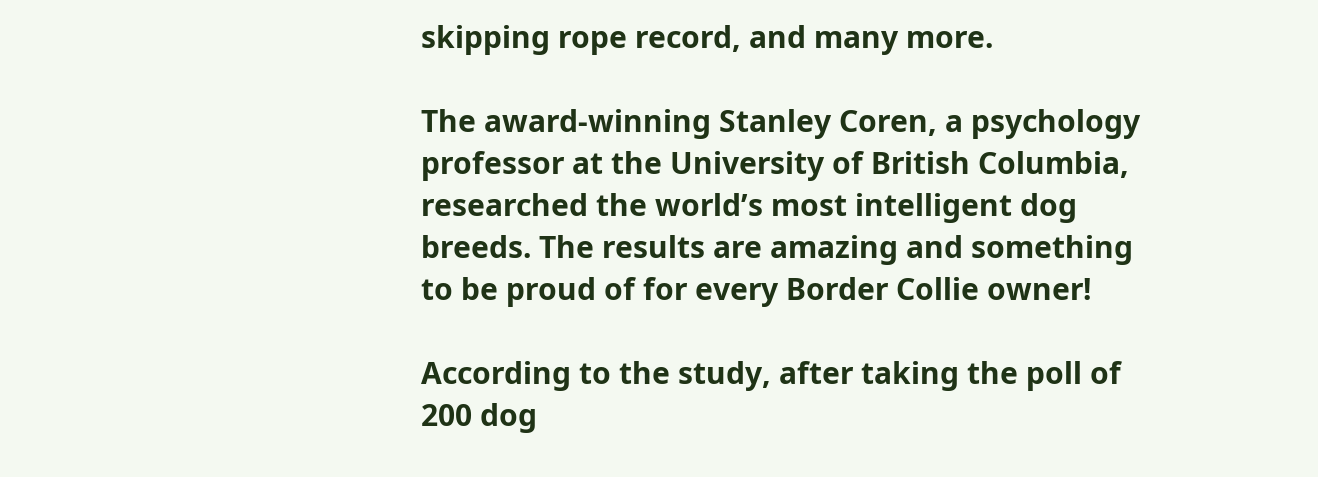skipping rope record, and many more.

The award-winning Stanley Coren, a psychology professor at the University of British Columbia, researched the world’s most intelligent dog breeds. The results are amazing and something to be proud of for every Border Collie owner!

According to the study, after taking the poll of 200 dog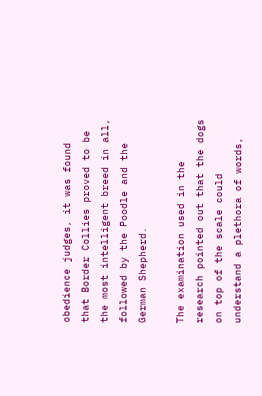obedience judges, it was found that Border Collies proved to be the most intelligent breed in all, followed by the Poodle and the German Shepherd.

The examination used in the research pointed out that the dogs on top of the scale could understand a plethora of words,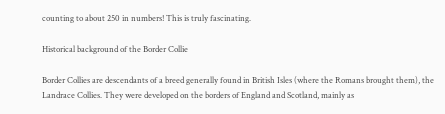counting to about 250 in numbers! This is truly fascinating.

Historical background of the Border Collie

Border Collies are descendants of a breed generally found in British Isles (where the Romans brought them), the Landrace Collies. They were developed on the borders of England and Scotland, mainly as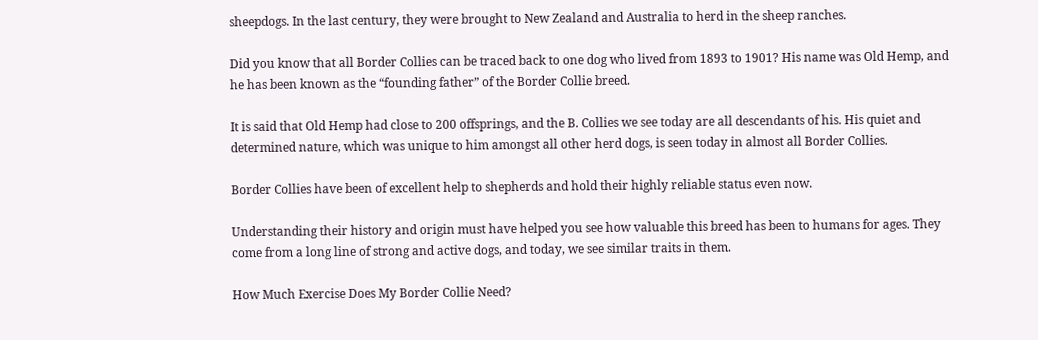sheepdogs. In the last century, they were brought to New Zealand and Australia to herd in the sheep ranches.

Did you know that all Border Collies can be traced back to one dog who lived from 1893 to 1901? His name was Old Hemp, and he has been known as the “founding father” of the Border Collie breed.

It is said that Old Hemp had close to 200 offsprings, and the B. Collies we see today are all descendants of his. His quiet and determined nature, which was unique to him amongst all other herd dogs, is seen today in almost all Border Collies.

Border Collies have been of excellent help to shepherds and hold their highly reliable status even now.

Understanding their history and origin must have helped you see how valuable this breed has been to humans for ages. They come from a long line of strong and active dogs, and today, we see similar traits in them.

How Much Exercise Does My Border Collie Need?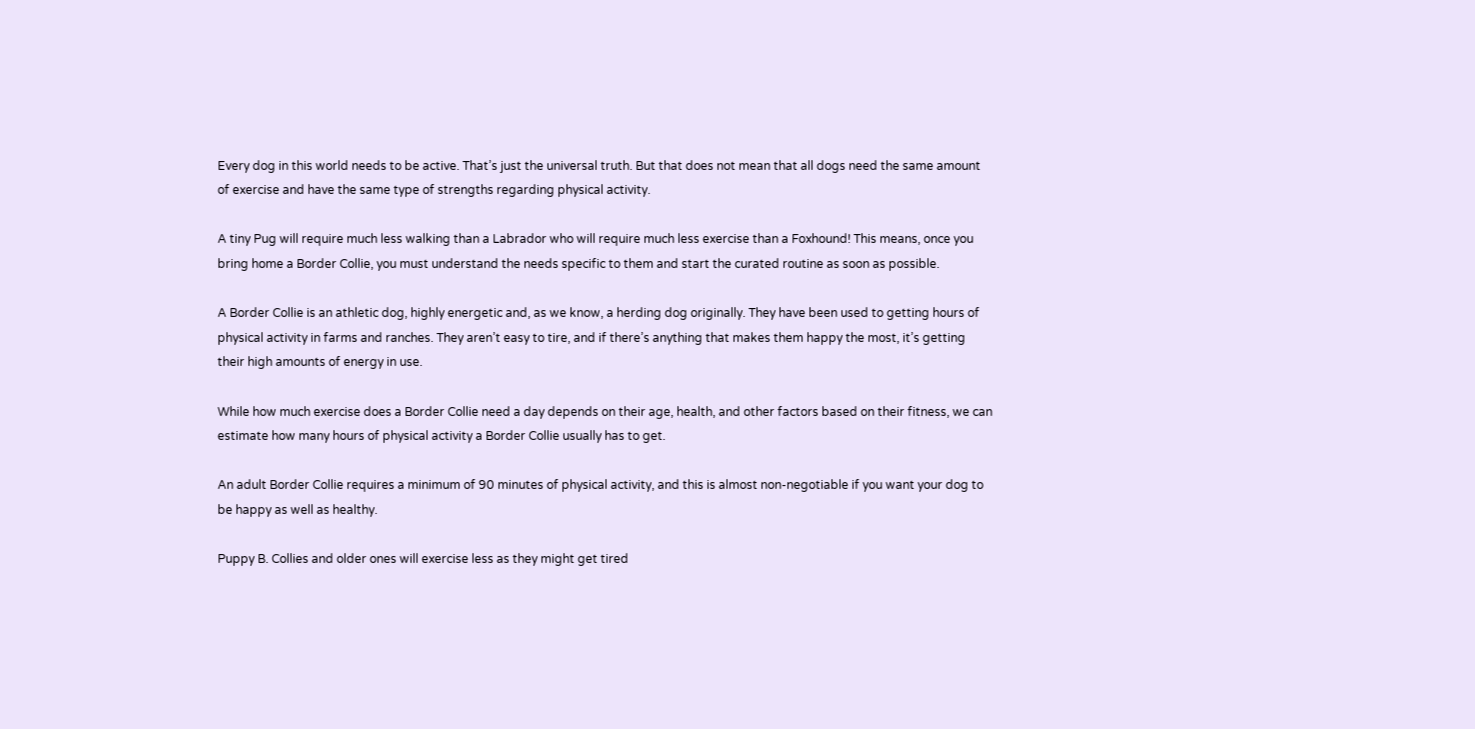Every dog in this world needs to be active. That’s just the universal truth. But that does not mean that all dogs need the same amount of exercise and have the same type of strengths regarding physical activity.

A tiny Pug will require much less walking than a Labrador who will require much less exercise than a Foxhound! This means, once you bring home a Border Collie, you must understand the needs specific to them and start the curated routine as soon as possible.

A Border Collie is an athletic dog, highly energetic and, as we know, a herding dog originally. They have been used to getting hours of physical activity in farms and ranches. They aren’t easy to tire, and if there’s anything that makes them happy the most, it’s getting their high amounts of energy in use.

While how much exercise does a Border Collie need a day depends on their age, health, and other factors based on their fitness, we can estimate how many hours of physical activity a Border Collie usually has to get.

An adult Border Collie requires a minimum of 90 minutes of physical activity, and this is almost non-negotiable if you want your dog to be happy as well as healthy.

Puppy B. Collies and older ones will exercise less as they might get tired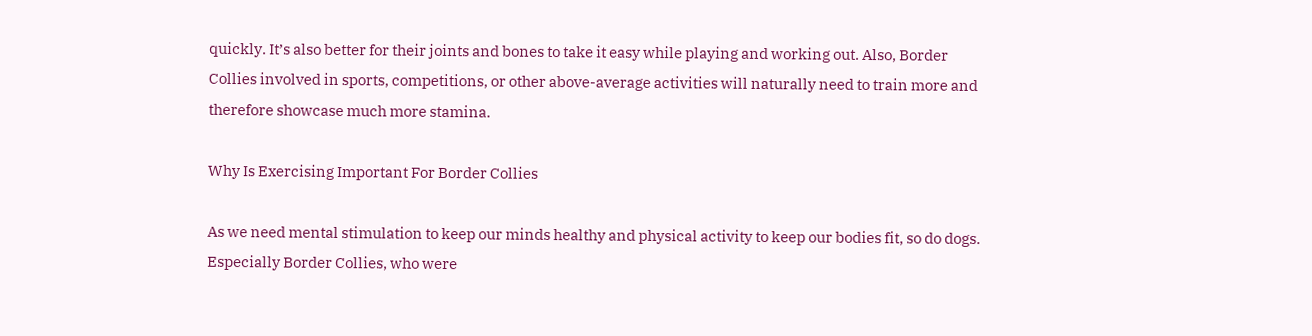quickly. It’s also better for their joints and bones to take it easy while playing and working out. Also, Border Collies involved in sports, competitions, or other above-average activities will naturally need to train more and therefore showcase much more stamina.

Why Is Exercising Important For Border Collies

As we need mental stimulation to keep our minds healthy and physical activity to keep our bodies fit, so do dogs. Especially Border Collies, who were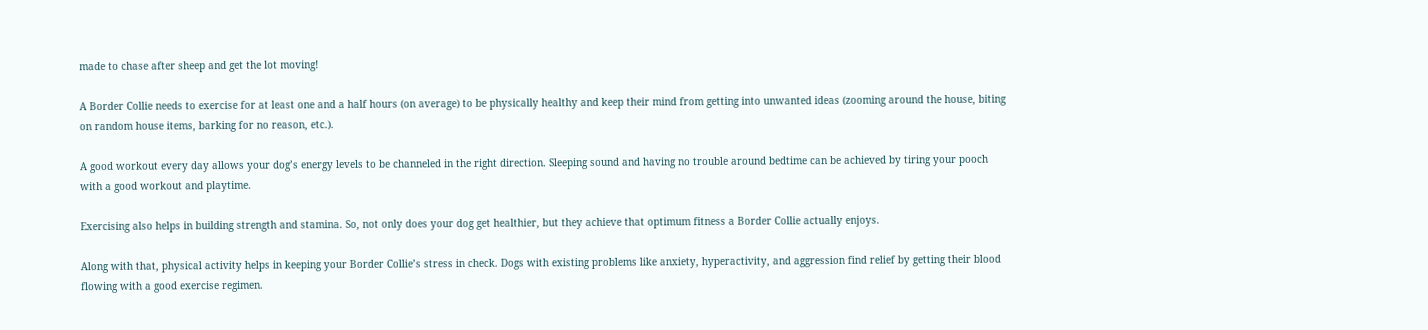made to chase after sheep and get the lot moving!

A Border Collie needs to exercise for at least one and a half hours (on average) to be physically healthy and keep their mind from getting into unwanted ideas (zooming around the house, biting on random house items, barking for no reason, etc.).

A good workout every day allows your dog’s energy levels to be channeled in the right direction. Sleeping sound and having no trouble around bedtime can be achieved by tiring your pooch with a good workout and playtime.

Exercising also helps in building strength and stamina. So, not only does your dog get healthier, but they achieve that optimum fitness a Border Collie actually enjoys.

Along with that, physical activity helps in keeping your Border Collie’s stress in check. Dogs with existing problems like anxiety, hyperactivity, and aggression find relief by getting their blood flowing with a good exercise regimen.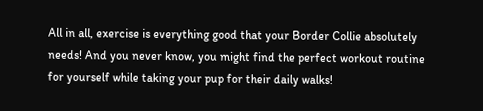All in all, exercise is everything good that your Border Collie absolutely needs! And you never know, you might find the perfect workout routine for yourself while taking your pup for their daily walks!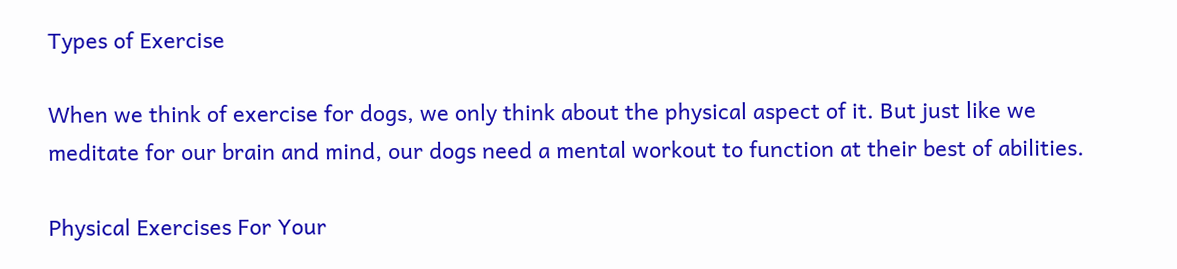Types of Exercise

When we think of exercise for dogs, we only think about the physical aspect of it. But just like we meditate for our brain and mind, our dogs need a mental workout to function at their best of abilities.

Physical Exercises For Your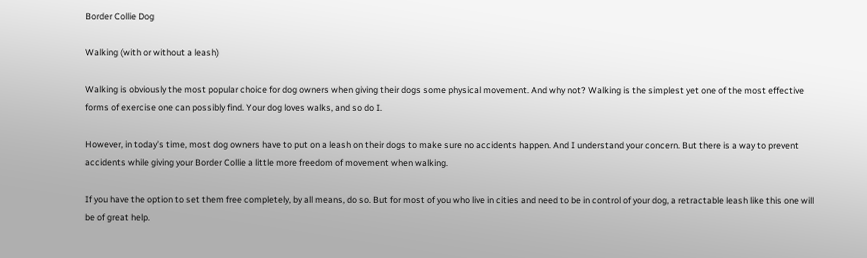Border Collie Dog

Walking (with or without a leash)

Walking is obviously the most popular choice for dog owners when giving their dogs some physical movement. And why not? Walking is the simplest yet one of the most effective forms of exercise one can possibly find. Your dog loves walks, and so do I.

However, in today’s time, most dog owners have to put on a leash on their dogs to make sure no accidents happen. And I understand your concern. But there is a way to prevent accidents while giving your Border Collie a little more freedom of movement when walking.

If you have the option to set them free completely, by all means, do so. But for most of you who live in cities and need to be in control of your dog, a retractable leash like this one will be of great help.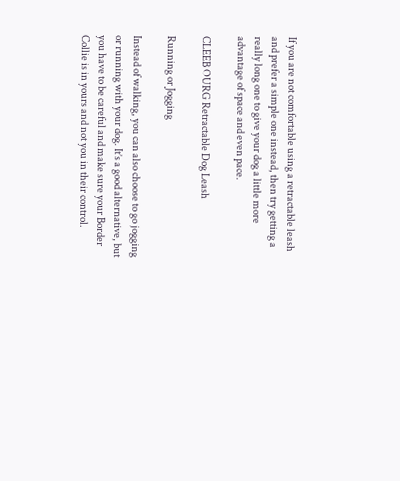If you are not comfortable using a retractable leash and prefer a simple one instead, then try getting a really long one to give your dog a little more advantage of space and even pace.

CLEEB OURG Retractable Dog Leash

Running or Jogging

Instead of walking, you can also choose to go jogging or running with your dog. It’s a good alternative, but you have to be careful and make sure your Border Collie is in yours and not you in their control.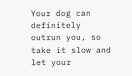Your dog can definitely outrun you, so take it slow and let your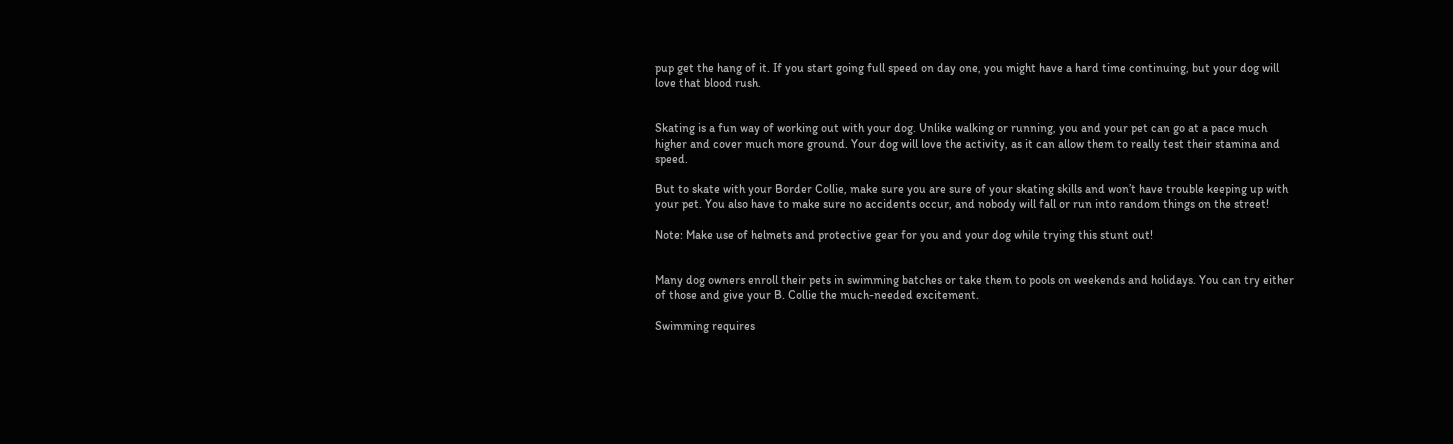pup get the hang of it. If you start going full speed on day one, you might have a hard time continuing, but your dog will love that blood rush.


Skating is a fun way of working out with your dog. Unlike walking or running, you and your pet can go at a pace much higher and cover much more ground. Your dog will love the activity, as it can allow them to really test their stamina and speed.

But to skate with your Border Collie, make sure you are sure of your skating skills and won’t have trouble keeping up with your pet. You also have to make sure no accidents occur, and nobody will fall or run into random things on the street!

Note: Make use of helmets and protective gear for you and your dog while trying this stunt out!


Many dog owners enroll their pets in swimming batches or take them to pools on weekends and holidays. You can try either of those and give your B. Collie the much-needed excitement.

Swimming requires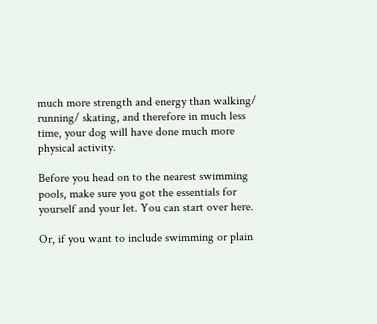much more strength and energy than walking/ running/ skating, and therefore in much less time, your dog will have done much more physical activity.

Before you head on to the nearest swimming pools, make sure you got the essentials for yourself and your let. You can start over here.

Or, if you want to include swimming or plain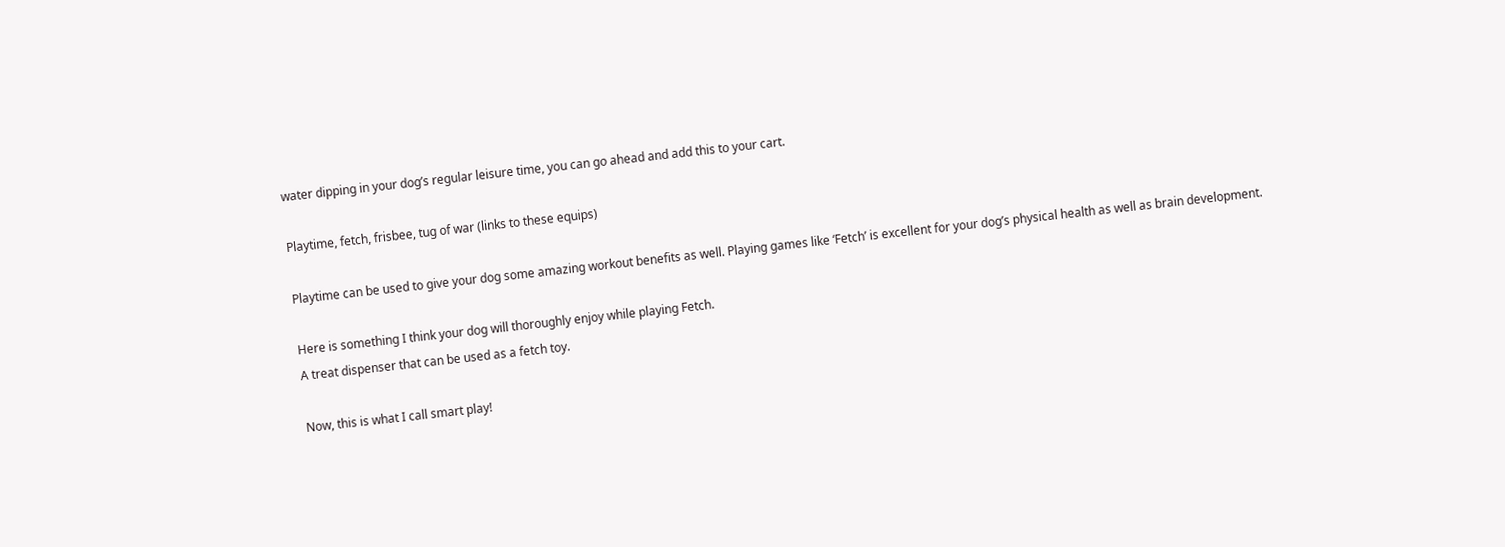water dipping in your dog’s regular leisure time, you can go ahead and add this to your cart.

Playtime, fetch, frisbee, tug of war (links to these equips)

Playtime can be used to give your dog some amazing workout benefits as well. Playing games like ‘Fetch’ is excellent for your dog’s physical health as well as brain development.

Here is something I think your dog will thoroughly enjoy while playing Fetch.
A treat dispenser that can be used as a fetch toy.

Now, this is what I call smart play!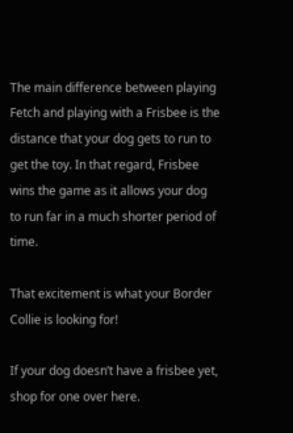The main difference between playing Fetch and playing with a Frisbee is the distance that your dog gets to run to get the toy. In that regard, Frisbee wins the game as it allows your dog to run far in a much shorter period of time.

That excitement is what your Border Collie is looking for!

If your dog doesn’t have a frisbee yet, shop for one over here.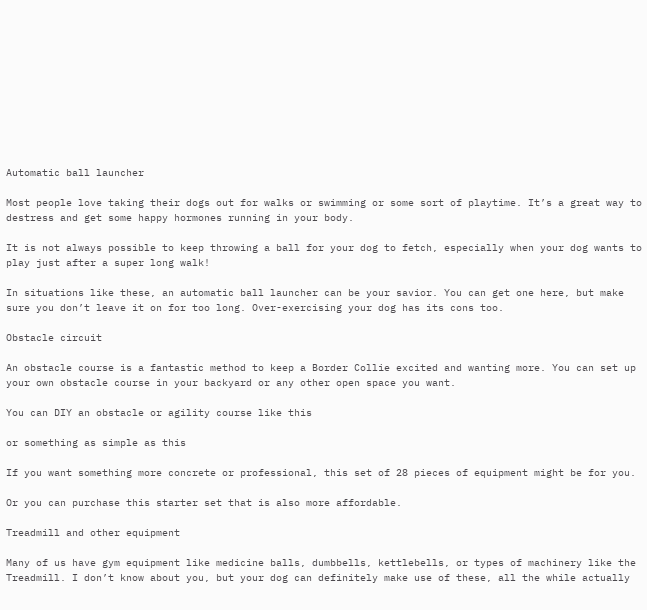Automatic ball launcher

Most people love taking their dogs out for walks or swimming or some sort of playtime. It’s a great way to destress and get some happy hormones running in your body.

It is not always possible to keep throwing a ball for your dog to fetch, especially when your dog wants to play just after a super long walk!

In situations like these, an automatic ball launcher can be your savior. You can get one here, but make sure you don’t leave it on for too long. Over-exercising your dog has its cons too.

Obstacle circuit

An obstacle course is a fantastic method to keep a Border Collie excited and wanting more. You can set up your own obstacle course in your backyard or any other open space you want.

You can DIY an obstacle or agility course like this

or something as simple as this

If you want something more concrete or professional, this set of 28 pieces of equipment might be for you.

Or you can purchase this starter set that is also more affordable.

Treadmill and other equipment

Many of us have gym equipment like medicine balls, dumbbells, kettlebells, or types of machinery like the Treadmill. I don’t know about you, but your dog can definitely make use of these, all the while actually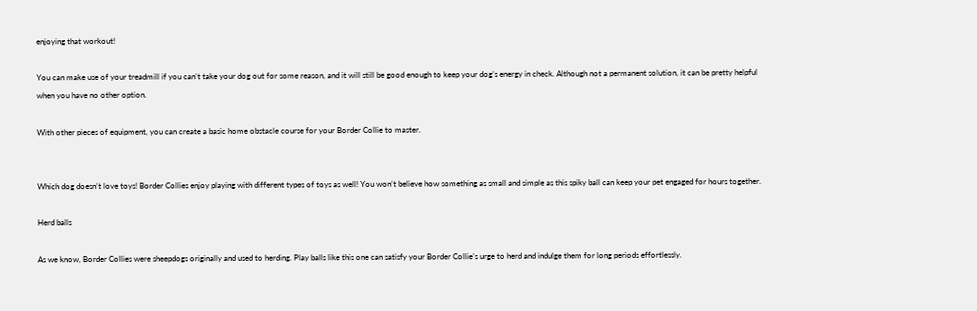enjoying that workout!

You can make use of your treadmill if you can’t take your dog out for some reason, and it will still be good enough to keep your dog’s energy in check. Although not a permanent solution, it can be pretty helpful when you have no other option.

With other pieces of equipment, you can create a basic home obstacle course for your Border Collie to master.


Which dog doesn’t love toys! Border Collies enjoy playing with different types of toys as well! You won’t believe how something as small and simple as this spiky ball can keep your pet engaged for hours together.

Herd balls

As we know, Border Collies were sheepdogs originally and used to herding. Play balls like this one can satisfy your Border Collie’s urge to herd and indulge them for long periods effortlessly.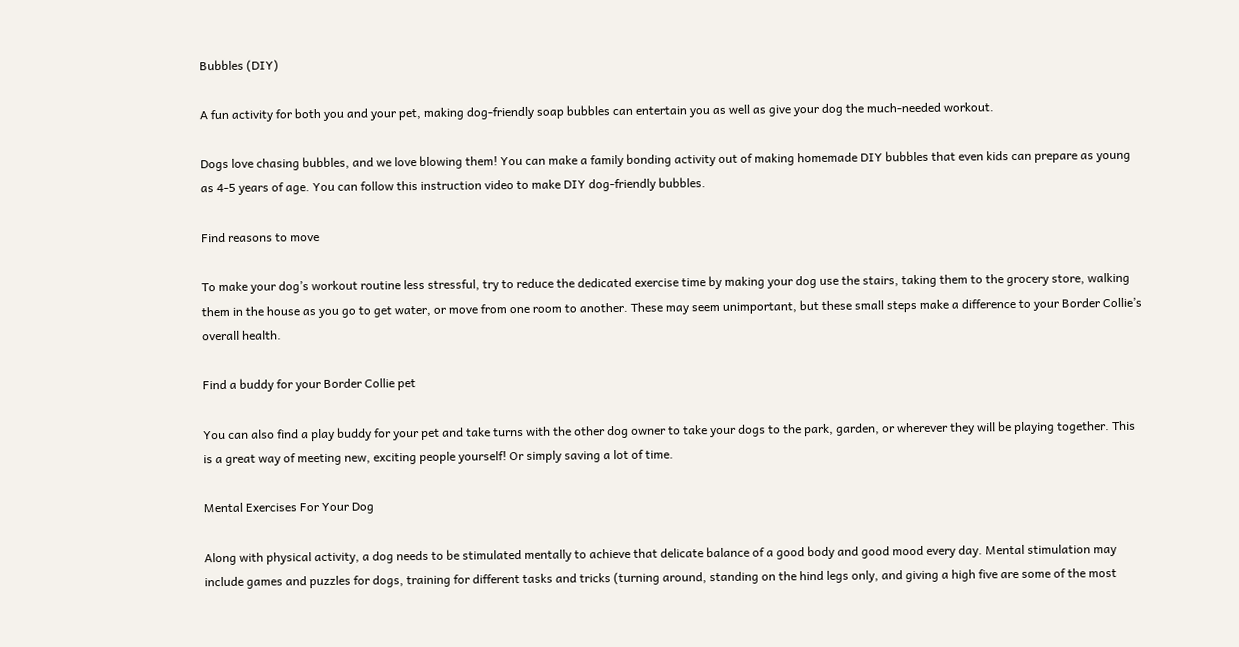Bubbles (DIY)

A fun activity for both you and your pet, making dog-friendly soap bubbles can entertain you as well as give your dog the much-needed workout.

Dogs love chasing bubbles, and we love blowing them! You can make a family bonding activity out of making homemade DIY bubbles that even kids can prepare as young as 4-5 years of age. You can follow this instruction video to make DIY dog-friendly bubbles.

Find reasons to move

To make your dog’s workout routine less stressful, try to reduce the dedicated exercise time by making your dog use the stairs, taking them to the grocery store, walking them in the house as you go to get water, or move from one room to another. These may seem unimportant, but these small steps make a difference to your Border Collie’s overall health.

Find a buddy for your Border Collie pet

You can also find a play buddy for your pet and take turns with the other dog owner to take your dogs to the park, garden, or wherever they will be playing together. This is a great way of meeting new, exciting people yourself! Or simply saving a lot of time.

Mental Exercises For Your Dog

Along with physical activity, a dog needs to be stimulated mentally to achieve that delicate balance of a good body and good mood every day. Mental stimulation may include games and puzzles for dogs, training for different tasks and tricks (turning around, standing on the hind legs only, and giving a high five are some of the most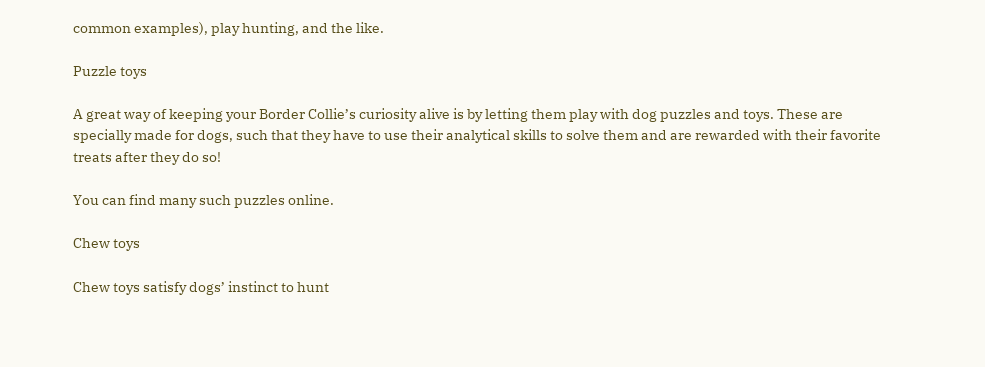common examples), play hunting, and the like.

Puzzle toys

A great way of keeping your Border Collie’s curiosity alive is by letting them play with dog puzzles and toys. These are specially made for dogs, such that they have to use their analytical skills to solve them and are rewarded with their favorite treats after they do so!

You can find many such puzzles online.

Chew toys

Chew toys satisfy dogs’ instinct to hunt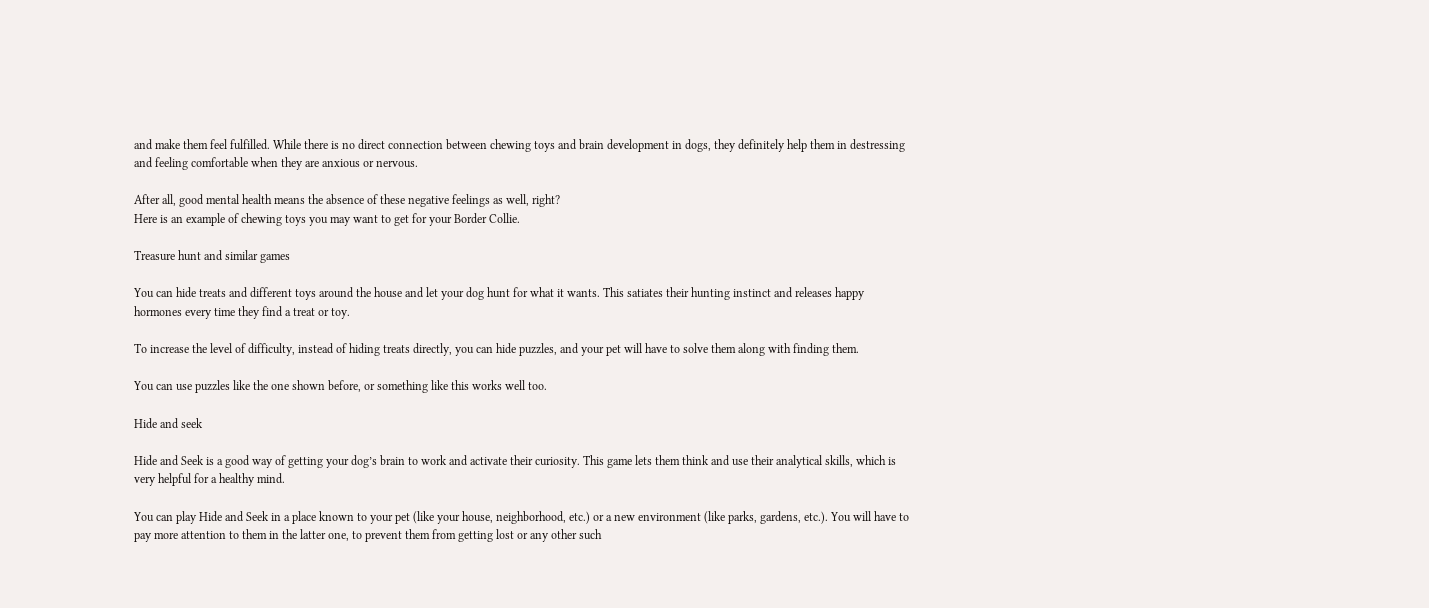and make them feel fulfilled. While there is no direct connection between chewing toys and brain development in dogs, they definitely help them in destressing and feeling comfortable when they are anxious or nervous.

After all, good mental health means the absence of these negative feelings as well, right?
Here is an example of chewing toys you may want to get for your Border Collie.

Treasure hunt and similar games

You can hide treats and different toys around the house and let your dog hunt for what it wants. This satiates their hunting instinct and releases happy hormones every time they find a treat or toy.

To increase the level of difficulty, instead of hiding treats directly, you can hide puzzles, and your pet will have to solve them along with finding them.

You can use puzzles like the one shown before, or something like this works well too.

Hide and seek

Hide and Seek is a good way of getting your dog’s brain to work and activate their curiosity. This game lets them think and use their analytical skills, which is very helpful for a healthy mind.

You can play Hide and Seek in a place known to your pet (like your house, neighborhood, etc.) or a new environment (like parks, gardens, etc.). You will have to pay more attention to them in the latter one, to prevent them from getting lost or any other such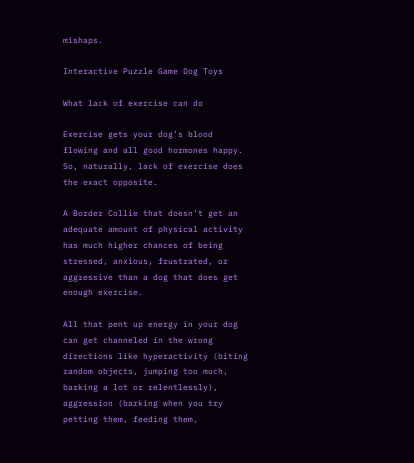mishaps.

Interactive Puzzle Game Dog Toys

What lack of exercise can do

Exercise gets your dog’s blood flowing and all good hormones happy. So, naturally, lack of exercise does the exact opposite.

A Border Collie that doesn’t get an adequate amount of physical activity has much higher chances of being stressed, anxious, frustrated, or aggressive than a dog that does get enough exercise.

All that pent up energy in your dog can get channeled in the wrong directions like hyperactivity (biting random objects, jumping too much, barking a lot or relentlessly), aggression (barking when you try petting them, feeding them,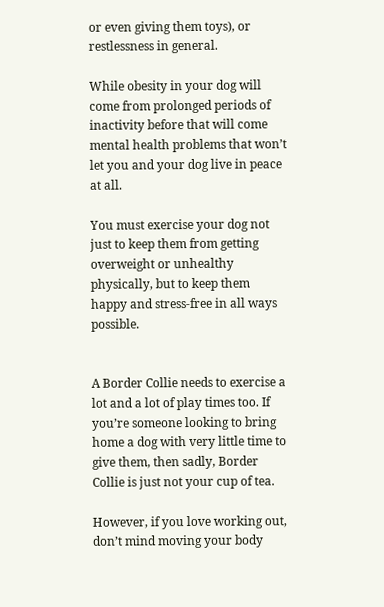or even giving them toys), or restlessness in general.

While obesity in your dog will come from prolonged periods of inactivity before that will come mental health problems that won’t let you and your dog live in peace at all.

You must exercise your dog not just to keep them from getting overweight or unhealthy physically, but to keep them happy and stress-free in all ways possible.


A Border Collie needs to exercise a lot and a lot of play times too. If you’re someone looking to bring home a dog with very little time to give them, then sadly, Border Collie is just not your cup of tea.

However, if you love working out, don’t mind moving your body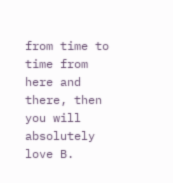from time to time from here and there, then you will absolutely love B.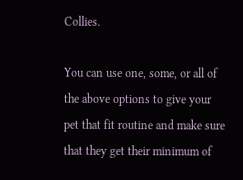Collies.

You can use one, some, or all of the above options to give your pet that fit routine and make sure that they get their minimum of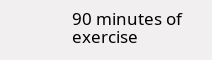90 minutes of exercise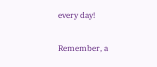every day!

Remember, a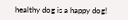healthy dog is a happy dog!